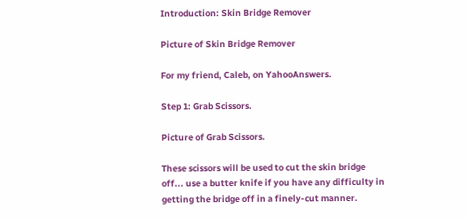Introduction: Skin Bridge Remover

Picture of Skin Bridge Remover

For my friend, Caleb, on YahooAnswers.

Step 1: Grab Scissors.

Picture of Grab Scissors.

These scissors will be used to cut the skin bridge off... use a butter knife if you have any difficulty in getting the bridge off in a finely-cut manner.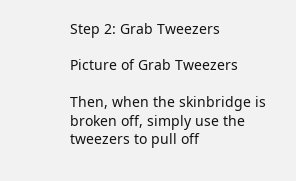Step 2: Grab Tweezers

Picture of Grab Tweezers

Then, when the skinbridge is broken off, simply use the tweezers to pull off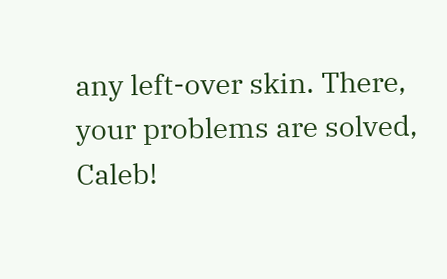any left-over skin. There, your problems are solved, Caleb!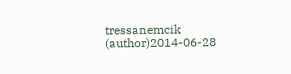tressanemcik (author)2014-06-28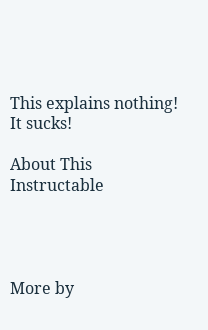This explains nothing! It sucks!

About This Instructable




More by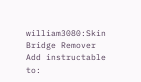william3080:Skin Bridge Remover
Add instructable to: